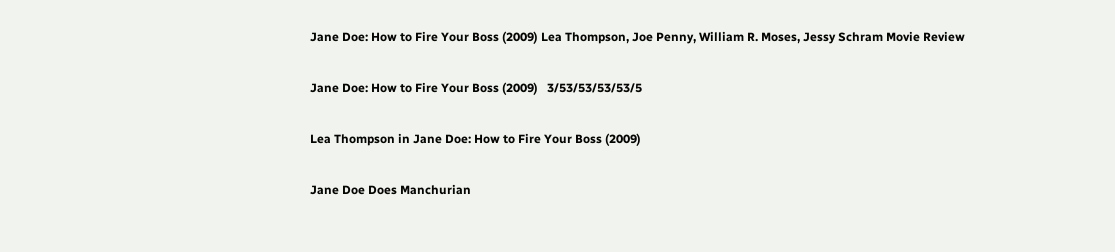Jane Doe: How to Fire Your Boss (2009) Lea Thompson, Joe Penny, William R. Moses, Jessy Schram Movie Review

Jane Doe: How to Fire Your Boss (2009)   3/53/53/53/53/5

Lea Thompson in Jane Doe: How to Fire Your Boss (2009)

Jane Doe Does Manchurian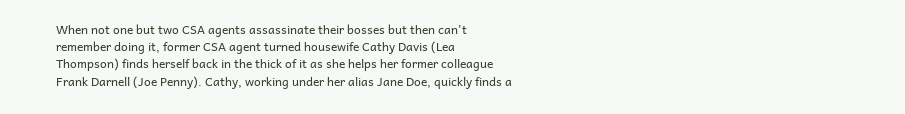When not one but two CSA agents assassinate their bosses but then can't remember doing it, former CSA agent turned housewife Cathy Davis (Lea Thompson) finds herself back in the thick of it as she helps her former colleague Frank Darnell (Joe Penny). Cathy, working under her alias Jane Doe, quickly finds a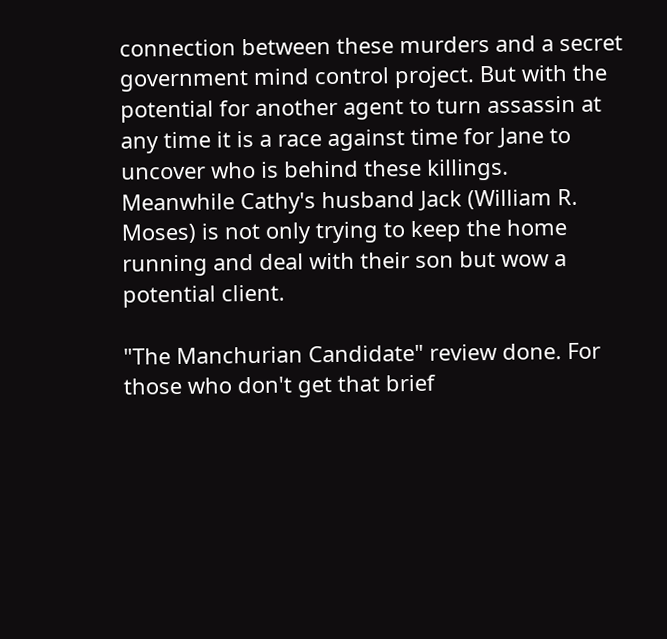connection between these murders and a secret government mind control project. But with the potential for another agent to turn assassin at any time it is a race against time for Jane to uncover who is behind these killings. Meanwhile Cathy's husband Jack (William R. Moses) is not only trying to keep the home running and deal with their son but wow a potential client.

"The Manchurian Candidate" review done. For those who don't get that brief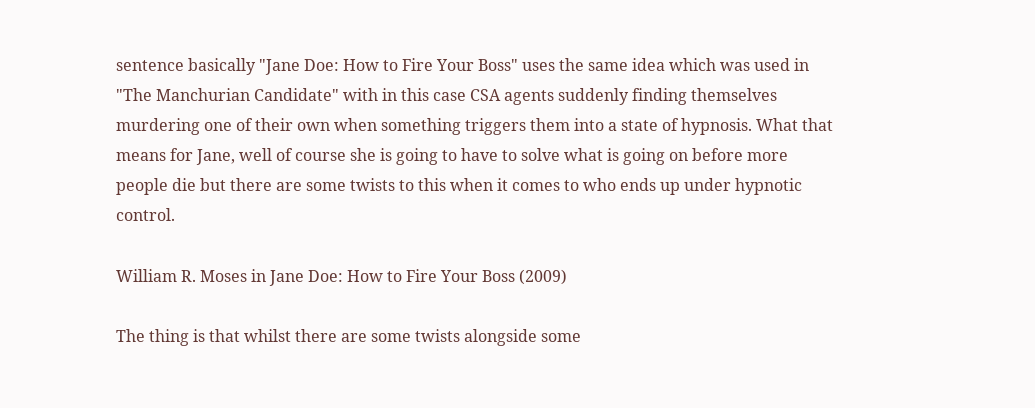sentence basically "Jane Doe: How to Fire Your Boss" uses the same idea which was used in "The Manchurian Candidate" with in this case CSA agents suddenly finding themselves murdering one of their own when something triggers them into a state of hypnosis. What that means for Jane, well of course she is going to have to solve what is going on before more people die but there are some twists to this when it comes to who ends up under hypnotic control.

William R. Moses in Jane Doe: How to Fire Your Boss (2009)

The thing is that whilst there are some twists alongside some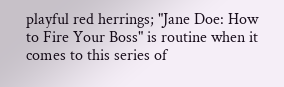playful red herrings; "Jane Doe: How to Fire Your Boss" is routine when it comes to this series of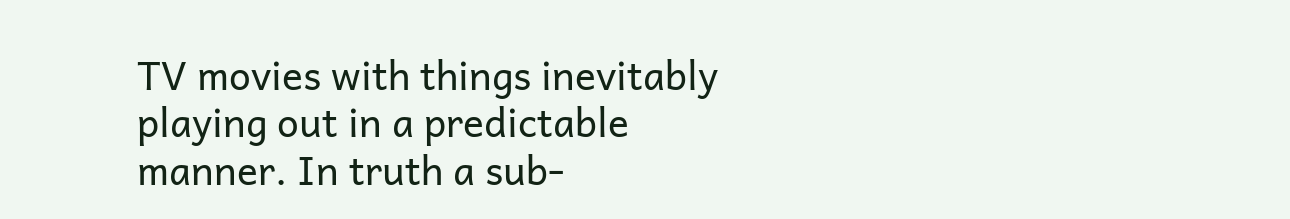TV movies with things inevitably playing out in a predictable manner. In truth a sub-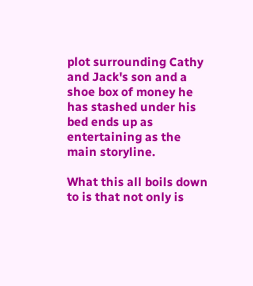plot surrounding Cathy and Jack's son and a shoe box of money he has stashed under his bed ends up as entertaining as the main storyline.

What this all boils down to is that not only is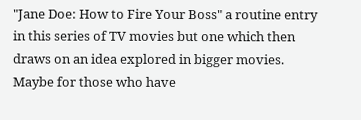"Jane Doe: How to Fire Your Boss" a routine entry in this series of TV movies but one which then draws on an idea explored in bigger movies. Maybe for those who have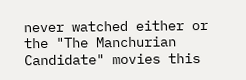never watched either or the "The Manchurian Candidate" movies this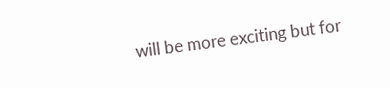will be more exciting but for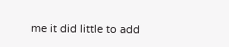me it did little to add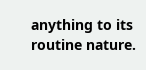anything to its routine nature.